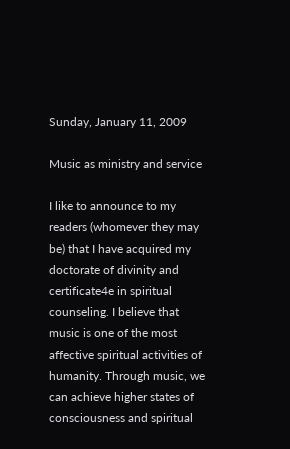Sunday, January 11, 2009

Music as ministry and service

I like to announce to my readers (whomever they may be) that I have acquired my doctorate of divinity and certificate4e in spiritual counseling. I believe that music is one of the most affective spiritual activities of humanity. Through music, we can achieve higher states of consciousness and spiritual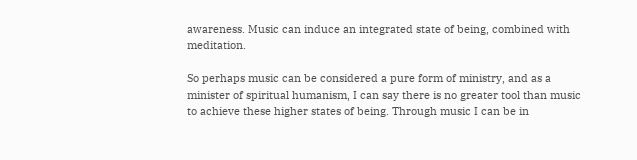awareness. Music can induce an integrated state of being, combined with meditation.

So perhaps music can be considered a pure form of ministry, and as a minister of spiritual humanism, I can say there is no greater tool than music to achieve these higher states of being. Through music I can be in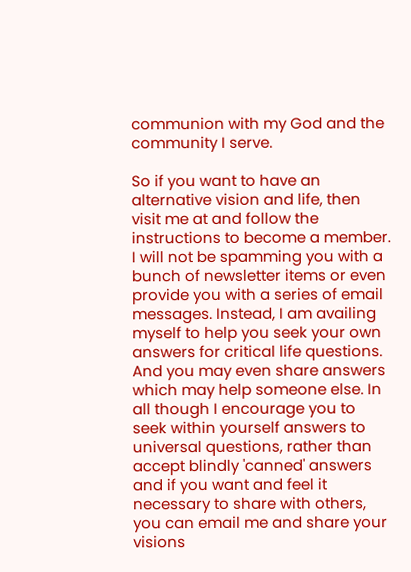communion with my God and the community I serve.

So if you want to have an alternative vision and life, then visit me at and follow the instructions to become a member. I will not be spamming you with a bunch of newsletter items or even provide you with a series of email messages. Instead, I am availing myself to help you seek your own answers for critical life questions. And you may even share answers which may help someone else. In all though I encourage you to seek within yourself answers to universal questions, rather than accept blindly 'canned' answers and if you want and feel it necessary to share with others, you can email me and share your visions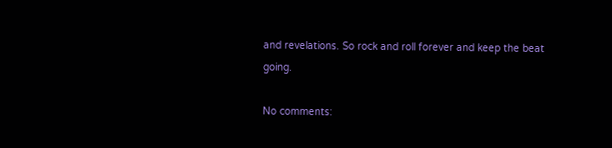and revelations. So rock and roll forever and keep the beat going.

No comments: